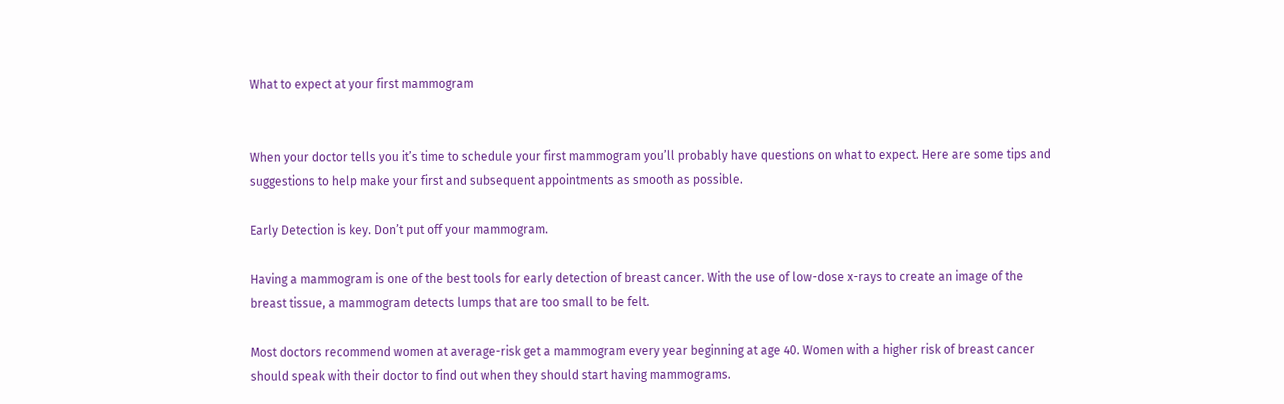What to expect at your first mammogram


When your doctor tells you it’s time to schedule your first mammogram you’ll probably have questions on what to expect. Here are some tips and suggestions to help make your first and subsequent appointments as smooth as possible.

Early Detection is key. Don’t put off your mammogram.

Having a mammogram is one of the best tools for early detection of breast cancer. With the use of low-dose x-rays to create an image of the breast tissue, a mammogram detects lumps that are too small to be felt.

Most doctors recommend women at average-risk get a mammogram every year beginning at age 40. Women with a higher risk of breast cancer should speak with their doctor to find out when they should start having mammograms.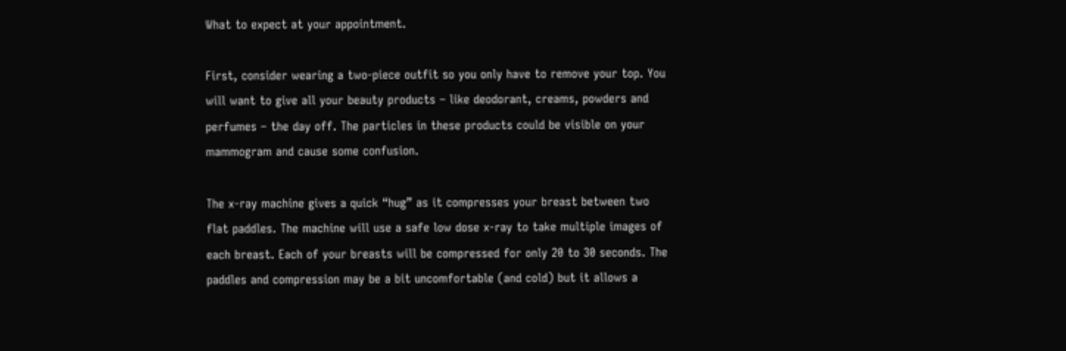What to expect at your appointment.

First, consider wearing a two-piece outfit so you only have to remove your top. You will want to give all your beauty products – like deodorant, creams, powders and perfumes – the day off. The particles in these products could be visible on your mammogram and cause some confusion.

The x-ray machine gives a quick “hug” as it compresses your breast between two flat paddles. The machine will use a safe low dose x-ray to take multiple images of each breast. Each of your breasts will be compressed for only 20 to 30 seconds. The paddles and compression may be a bit uncomfortable (and cold) but it allows a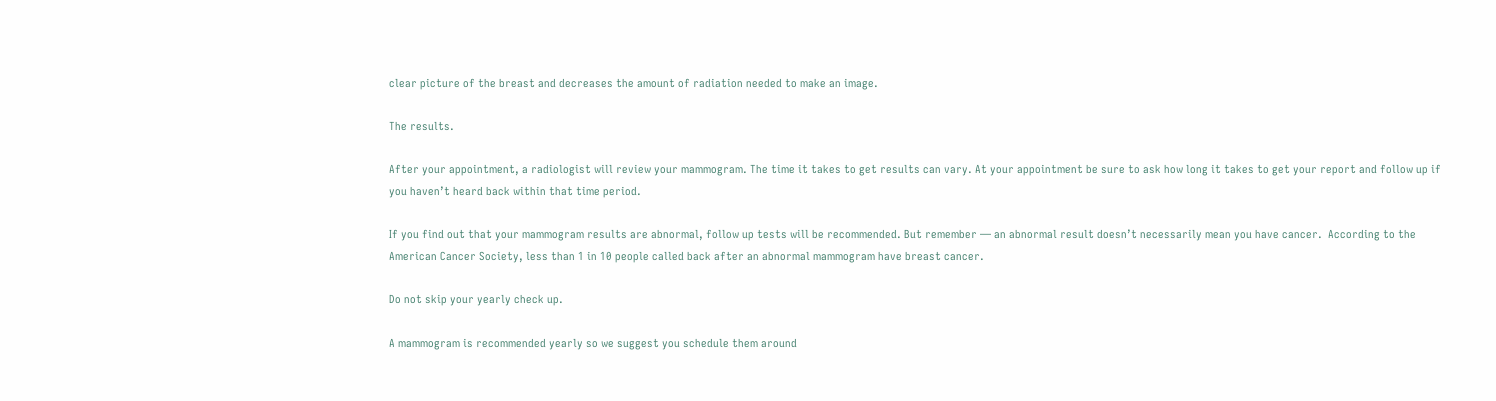clear picture of the breast and decreases the amount of radiation needed to make an image.

The results.

After your appointment, a radiologist will review your mammogram. The time it takes to get results can vary. At your appointment be sure to ask how long it takes to get your report and follow up if you haven’t heard back within that time period.

If you find out that your mammogram results are abnormal, follow up tests will be recommended. But remember — an abnormal result doesn’t necessarily mean you have cancer.  According to the American Cancer Society, less than 1 in 10 people called back after an abnormal mammogram have breast cancer.

Do not skip your yearly check up.

A mammogram is recommended yearly so we suggest you schedule them around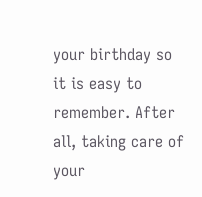your birthday so it is easy to remember. After all, taking care of your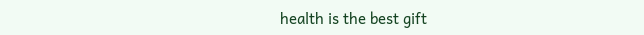health is the best gift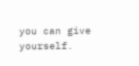you can give yourself.